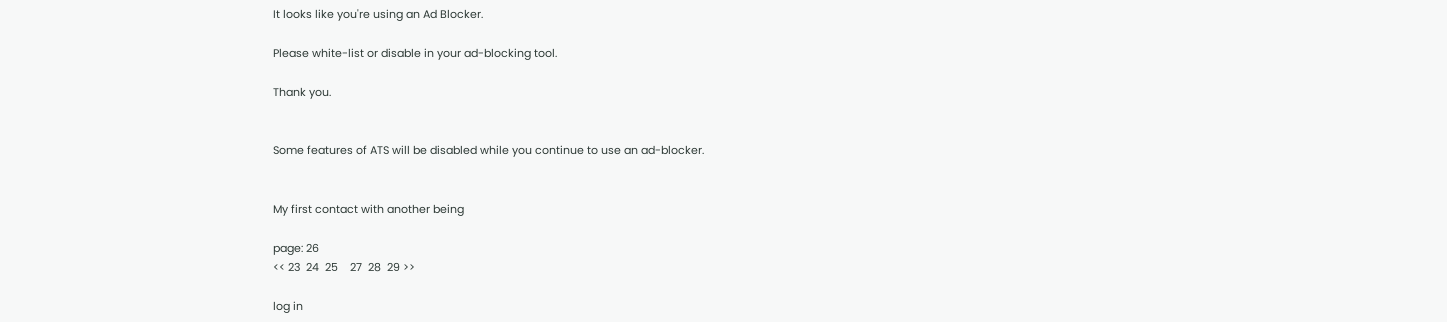It looks like you're using an Ad Blocker.

Please white-list or disable in your ad-blocking tool.

Thank you.


Some features of ATS will be disabled while you continue to use an ad-blocker.


My first contact with another being

page: 26
<< 23  24  25    27  28  29 >>

log in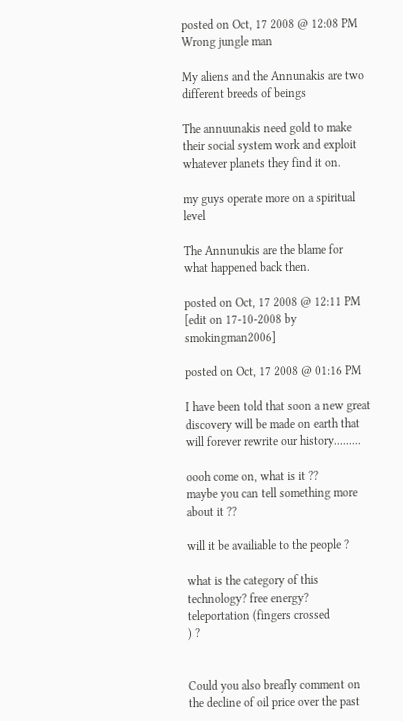posted on Oct, 17 2008 @ 12:08 PM
Wrong jungle man

My aliens and the Annunakis are two different breeds of beings

The annuunakis need gold to make their social system work and exploit whatever planets they find it on.

my guys operate more on a spiritual level

The Annunukis are the blame for what happened back then.

posted on Oct, 17 2008 @ 12:11 PM
[edit on 17-10-2008 by smokingman2006]

posted on Oct, 17 2008 @ 01:16 PM

I have been told that soon a new great discovery will be made on earth that will forever rewrite our history.........

oooh come on, what is it ??
maybe you can tell something more about it ??

will it be availiable to the people ?

what is the category of this technology? free energy? teleportation (fingers crossed
) ?


Could you also breafly comment on the decline of oil price over the past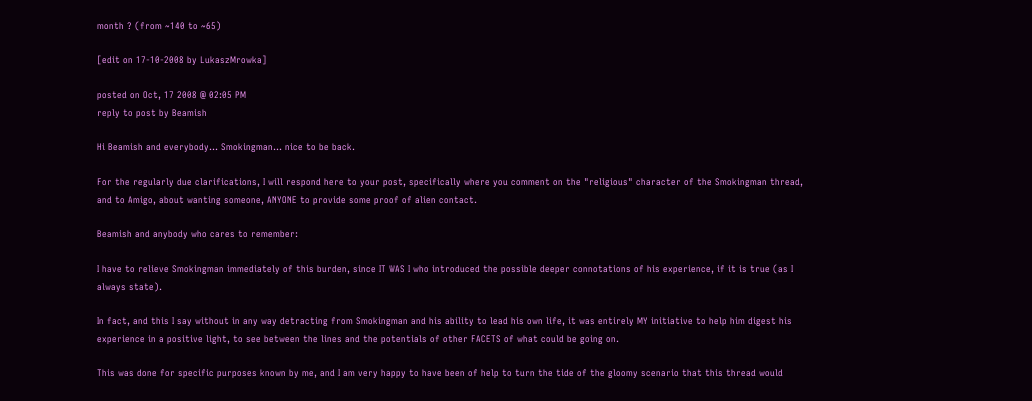month ? (from ~140 to ~65)

[edit on 17-10-2008 by LukaszMrowka]

posted on Oct, 17 2008 @ 02:05 PM
reply to post by Beamish

Hi Beamish and everybody... Smokingman... nice to be back.

For the regularly due clarifications, I will respond here to your post, specifically where you comment on the "religious" character of the Smokingman thread, and to Amigo, about wanting someone, ANYONE to provide some proof of alien contact.

Beamish and anybody who cares to remember:

I have to relieve Smokingman immediately of this burden, since IT WAS I who introduced the possible deeper connotations of his experience, if it is true (as I always state).

In fact, and this I say without in any way detracting from Smokingman and his ability to lead his own life, it was entirely MY initiative to help him digest his experience in a positive light, to see between the lines and the potentials of other FACETS of what could be going on.

This was done for specific purposes known by me, and I am very happy to have been of help to turn the tide of the gloomy scenario that this thread would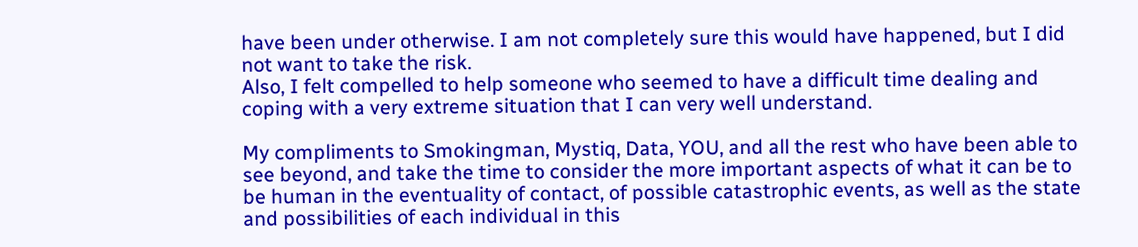have been under otherwise. I am not completely sure this would have happened, but I did not want to take the risk.
Also, I felt compelled to help someone who seemed to have a difficult time dealing and coping with a very extreme situation that I can very well understand.

My compliments to Smokingman, Mystiq, Data, YOU, and all the rest who have been able to see beyond, and take the time to consider the more important aspects of what it can be to be human in the eventuality of contact, of possible catastrophic events, as well as the state and possibilities of each individual in this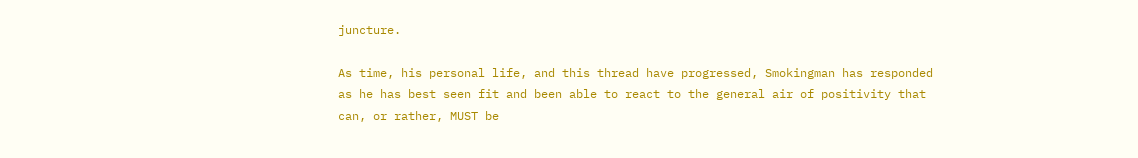juncture.

As time, his personal life, and this thread have progressed, Smokingman has responded as he has best seen fit and been able to react to the general air of positivity that can, or rather, MUST be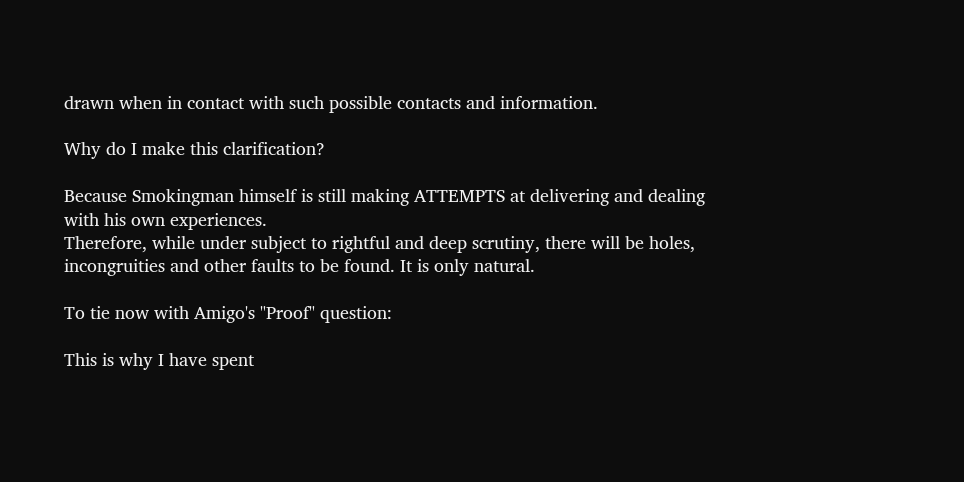drawn when in contact with such possible contacts and information.

Why do I make this clarification?

Because Smokingman himself is still making ATTEMPTS at delivering and dealing with his own experiences.
Therefore, while under subject to rightful and deep scrutiny, there will be holes, incongruities and other faults to be found. It is only natural.

To tie now with Amigo's "Proof" question:

This is why I have spent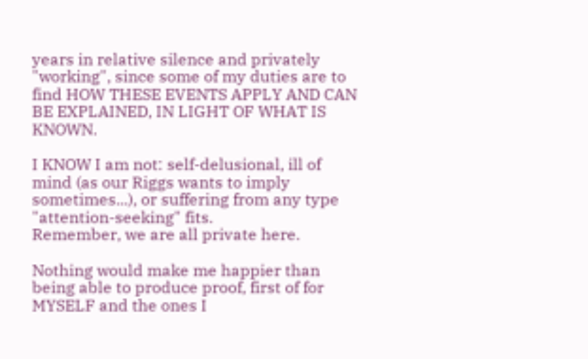years in relative silence and privately "working", since some of my duties are to find HOW THESE EVENTS APPLY AND CAN BE EXPLAINED, IN LIGHT OF WHAT IS KNOWN.

I KNOW I am not: self-delusional, ill of mind (as our Riggs wants to imply sometimes...), or suffering from any type "attention-seeking" fits.
Remember, we are all private here.

Nothing would make me happier than being able to produce proof, first of for MYSELF and the ones I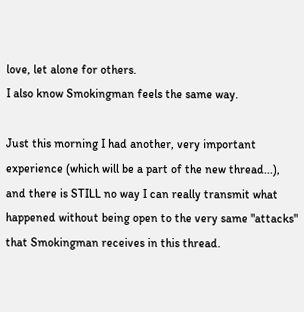love, let alone for others.
I also know Smokingman feels the same way.

Just this morning I had another, very important experience (which will be a part of the new thread...), and there is STILL no way I can really transmit what happened without being open to the very same "attacks" that Smokingman receives in this thread.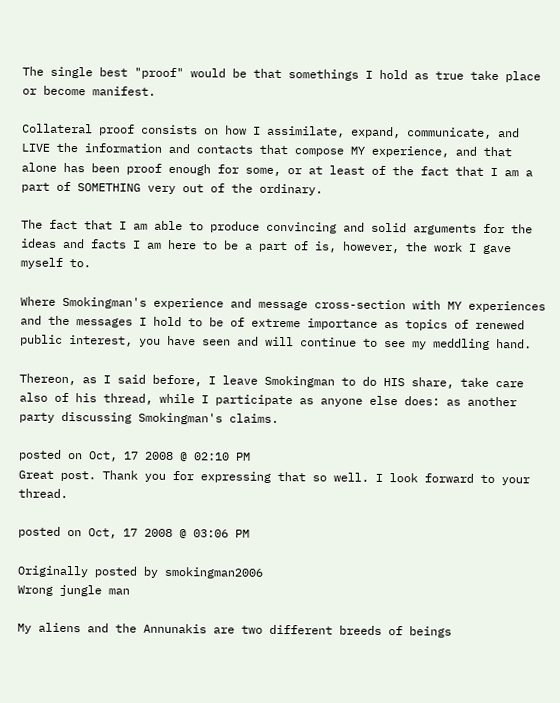The single best "proof" would be that somethings I hold as true take place or become manifest.

Collateral proof consists on how I assimilate, expand, communicate, and LIVE the information and contacts that compose MY experience, and that alone has been proof enough for some, or at least of the fact that I am a part of SOMETHING very out of the ordinary.

The fact that I am able to produce convincing and solid arguments for the ideas and facts I am here to be a part of is, however, the work I gave myself to.

Where Smokingman's experience and message cross-section with MY experiences and the messages I hold to be of extreme importance as topics of renewed public interest, you have seen and will continue to see my meddling hand.

Thereon, as I said before, I leave Smokingman to do HIS share, take care also of his thread, while I participate as anyone else does: as another party discussing Smokingman's claims.

posted on Oct, 17 2008 @ 02:10 PM
Great post. Thank you for expressing that so well. I look forward to your thread.

posted on Oct, 17 2008 @ 03:06 PM

Originally posted by smokingman2006
Wrong jungle man

My aliens and the Annunakis are two different breeds of beings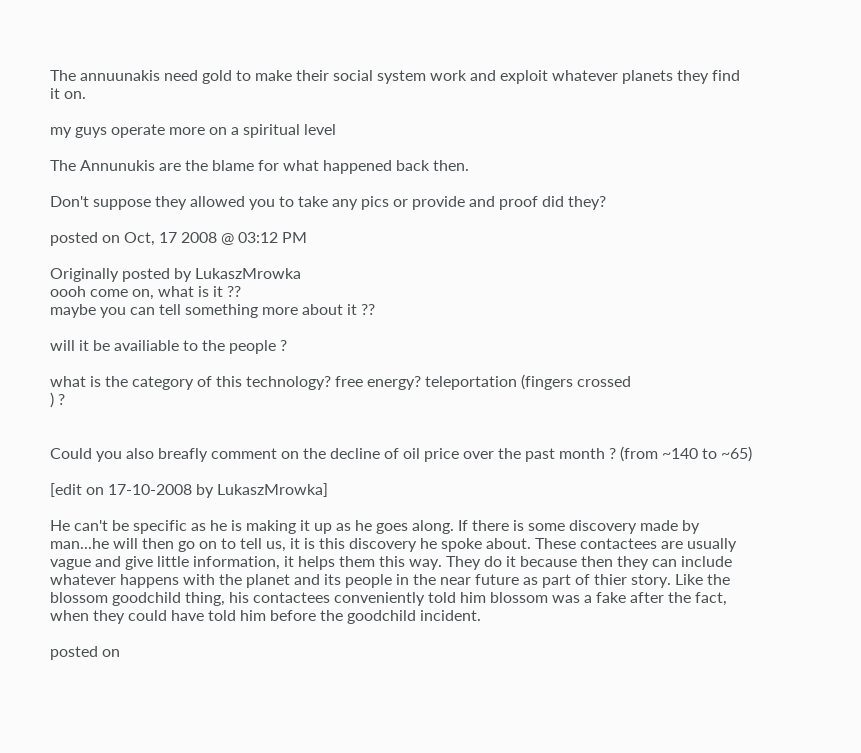The annuunakis need gold to make their social system work and exploit whatever planets they find it on.

my guys operate more on a spiritual level

The Annunukis are the blame for what happened back then.

Don't suppose they allowed you to take any pics or provide and proof did they?

posted on Oct, 17 2008 @ 03:12 PM

Originally posted by LukaszMrowka
oooh come on, what is it ??
maybe you can tell something more about it ??

will it be availiable to the people ?

what is the category of this technology? free energy? teleportation (fingers crossed
) ?


Could you also breafly comment on the decline of oil price over the past month ? (from ~140 to ~65)

[edit on 17-10-2008 by LukaszMrowka]

He can't be specific as he is making it up as he goes along. If there is some discovery made by man...he will then go on to tell us, it is this discovery he spoke about. These contactees are usually vague and give little information, it helps them this way. They do it because then they can include whatever happens with the planet and its people in the near future as part of thier story. Like the blossom goodchild thing, his contactees conveniently told him blossom was a fake after the fact, when they could have told him before the goodchild incident.

posted on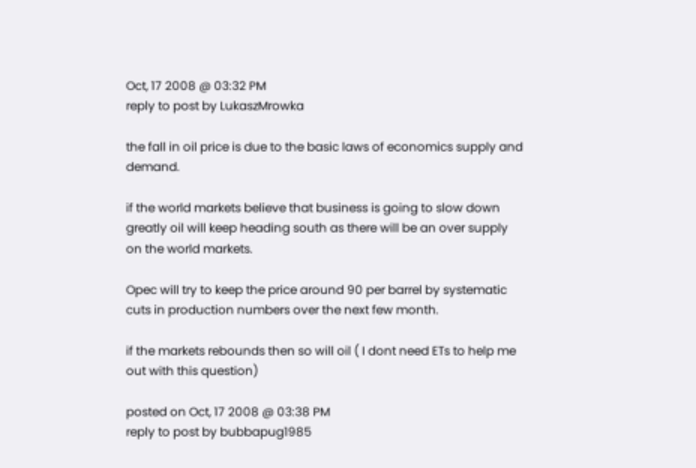Oct, 17 2008 @ 03:32 PM
reply to post by LukaszMrowka

the fall in oil price is due to the basic laws of economics supply and demand.

if the world markets believe that business is going to slow down greatly oil will keep heading south as there will be an over supply on the world markets.

Opec will try to keep the price around 90 per barrel by systematic cuts in production numbers over the next few month.

if the markets rebounds then so will oil ( I dont need ETs to help me out with this question)

posted on Oct, 17 2008 @ 03:38 PM
reply to post by bubbapug1985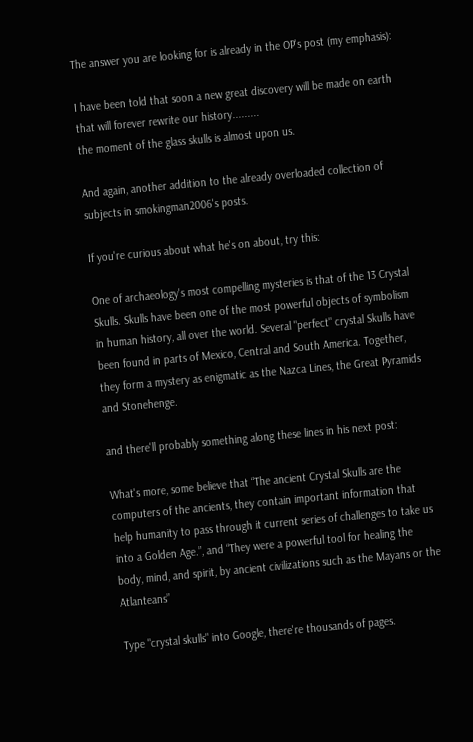The answer you are looking for is already in the OP's post (my emphasis):

I have been told that soon a new great discovery will be made on earth that will forever rewrite our history.........
the moment of the glass skulls is almost upon us.

And again, another addition to the already overloaded collection of subjects in smokingman2006's posts.

If you're curious about what he's on about, try this:

One of archaeology's most compelling mysteries is that of the 13 Crystal Skulls. Skulls have been one of the most powerful objects of symbolism in human history, all over the world. Several "perfect" crystal Skulls have been found in parts of Mexico, Central and South America. Together, they form a mystery as enigmatic as the Nazca Lines, the Great Pyramids and Stonehenge.

and there'll probably something along these lines in his next post:

What's more, some believe that “The ancient Crystal Skulls are the computers of the ancients, they contain important information that help humanity to pass through it current series of challenges to take us into a Golden Age.”, and “They were a powerful tool for healing the body, mind, and spirit, by ancient civilizations such as the Mayans or the Atlanteans”

Type "crystal skulls" into Google, there're thousands of pages.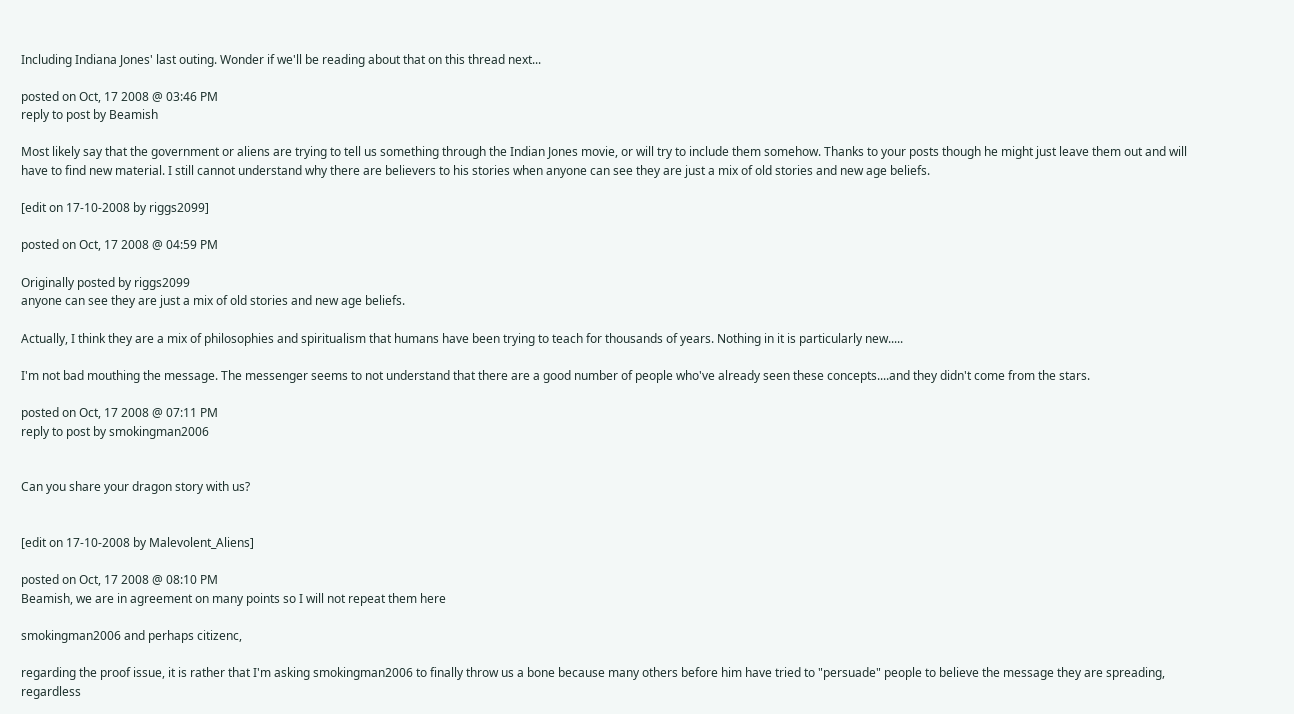Including Indiana Jones' last outing. Wonder if we'll be reading about that on this thread next...

posted on Oct, 17 2008 @ 03:46 PM
reply to post by Beamish

Most likely say that the government or aliens are trying to tell us something through the Indian Jones movie, or will try to include them somehow. Thanks to your posts though he might just leave them out and will have to find new material. I still cannot understand why there are believers to his stories when anyone can see they are just a mix of old stories and new age beliefs.

[edit on 17-10-2008 by riggs2099]

posted on Oct, 17 2008 @ 04:59 PM

Originally posted by riggs2099
anyone can see they are just a mix of old stories and new age beliefs.

Actually, I think they are a mix of philosophies and spiritualism that humans have been trying to teach for thousands of years. Nothing in it is particularly new.....

I'm not bad mouthing the message. The messenger seems to not understand that there are a good number of people who've already seen these concepts....and they didn't come from the stars.

posted on Oct, 17 2008 @ 07:11 PM
reply to post by smokingman2006


Can you share your dragon story with us?


[edit on 17-10-2008 by Malevolent_Aliens]

posted on Oct, 17 2008 @ 08:10 PM
Beamish, we are in agreement on many points so I will not repeat them here

smokingman2006 and perhaps citizenc,

regarding the proof issue, it is rather that I'm asking smokingman2006 to finally throw us a bone because many others before him have tried to "persuade" people to believe the message they are spreading, regardless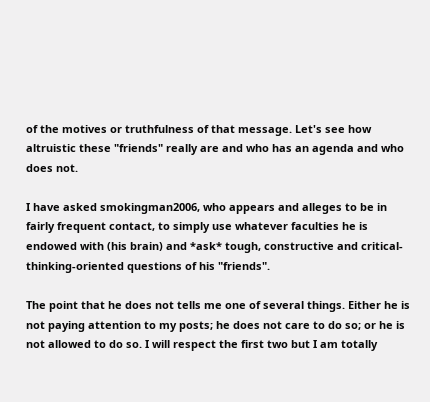of the motives or truthfulness of that message. Let's see how altruistic these "friends" really are and who has an agenda and who does not.

I have asked smokingman2006, who appears and alleges to be in fairly frequent contact, to simply use whatever faculties he is endowed with (his brain) and *ask* tough, constructive and critical-thinking-oriented questions of his "friends".

The point that he does not tells me one of several things. Either he is not paying attention to my posts; he does not care to do so; or he is not allowed to do so. I will respect the first two but I am totally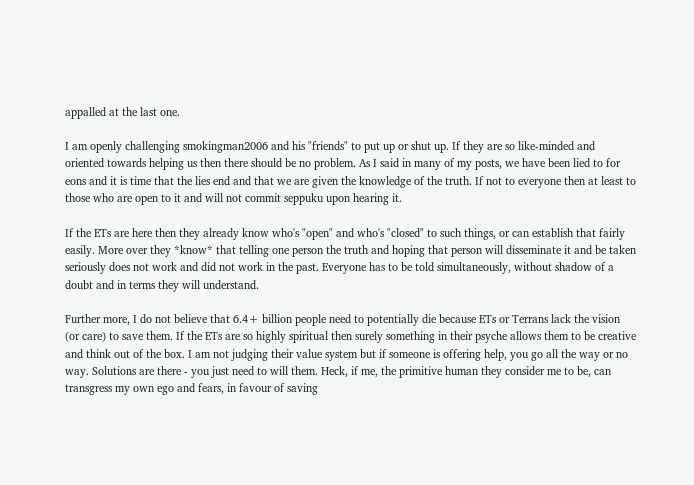appalled at the last one.

I am openly challenging smokingman2006 and his "friends" to put up or shut up. If they are so like-minded and oriented towards helping us then there should be no problem. As I said in many of my posts, we have been lied to for eons and it is time that the lies end and that we are given the knowledge of the truth. If not to everyone then at least to those who are open to it and will not commit seppuku upon hearing it.

If the ETs are here then they already know who's "open" and who's "closed" to such things, or can establish that fairly easily. More over they *know* that telling one person the truth and hoping that person will disseminate it and be taken seriously does not work and did not work in the past. Everyone has to be told simultaneously, without shadow of a doubt and in terms they will understand.

Further more, I do not believe that 6.4+ billion people need to potentially die because ETs or Terrans lack the vision (or care) to save them. If the ETs are so highly spiritual then surely something in their psyche allows them to be creative and think out of the box. I am not judging their value system but if someone is offering help, you go all the way or no way. Solutions are there - you just need to will them. Heck, if me, the primitive human they consider me to be, can transgress my own ego and fears, in favour of saving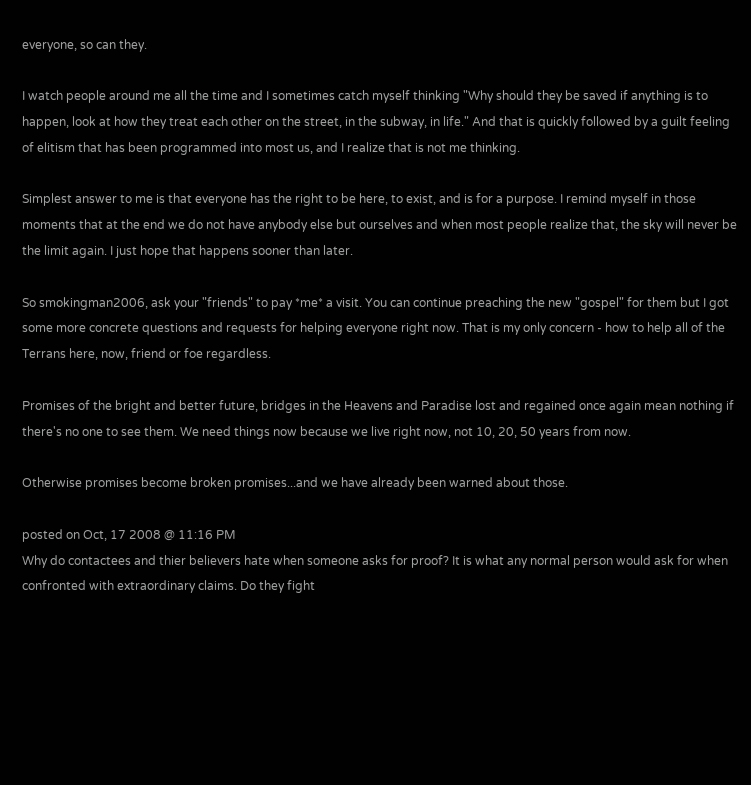everyone, so can they.

I watch people around me all the time and I sometimes catch myself thinking "Why should they be saved if anything is to happen, look at how they treat each other on the street, in the subway, in life." And that is quickly followed by a guilt feeling of elitism that has been programmed into most us, and I realize that is not me thinking.

Simplest answer to me is that everyone has the right to be here, to exist, and is for a purpose. I remind myself in those moments that at the end we do not have anybody else but ourselves and when most people realize that, the sky will never be the limit again. I just hope that happens sooner than later.

So smokingman2006, ask your "friends" to pay *me* a visit. You can continue preaching the new "gospel" for them but I got some more concrete questions and requests for helping everyone right now. That is my only concern - how to help all of the Terrans here, now, friend or foe regardless.

Promises of the bright and better future, bridges in the Heavens and Paradise lost and regained once again mean nothing if there's no one to see them. We need things now because we live right now, not 10, 20, 50 years from now.

Otherwise promises become broken promises...and we have already been warned about those.

posted on Oct, 17 2008 @ 11:16 PM
Why do contactees and thier believers hate when someone asks for proof? It is what any normal person would ask for when confronted with extraordinary claims. Do they fight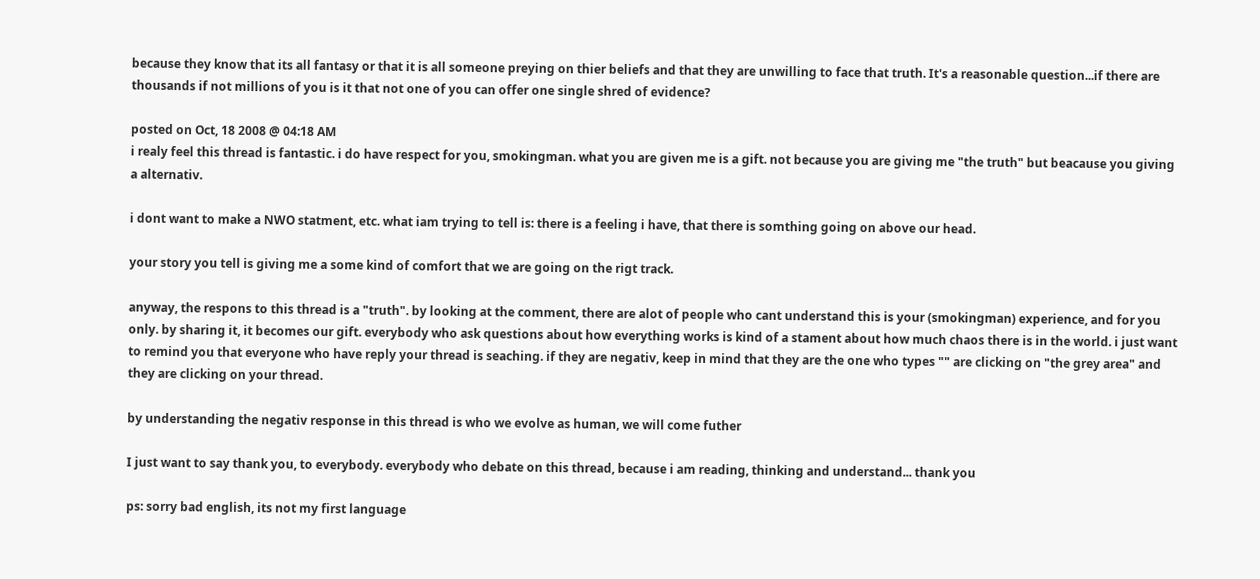because they know that its all fantasy or that it is all someone preying on thier beliefs and that they are unwilling to face that truth. It's a reasonable question...if there are thousands if not millions of you is it that not one of you can offer one single shred of evidence?

posted on Oct, 18 2008 @ 04:18 AM
i realy feel this thread is fantastic. i do have respect for you, smokingman. what you are given me is a gift. not because you are giving me "the truth" but beacause you giving a alternativ.

i dont want to make a NWO statment, etc. what iam trying to tell is: there is a feeling i have, that there is somthing going on above our head.

your story you tell is giving me a some kind of comfort that we are going on the rigt track.

anyway, the respons to this thread is a "truth". by looking at the comment, there are alot of people who cant understand this is your (smokingman) experience, and for you only. by sharing it, it becomes our gift. everybody who ask questions about how everything works is kind of a stament about how much chaos there is in the world. i just want to remind you that everyone who have reply your thread is seaching. if they are negativ, keep in mind that they are the one who types "" are clicking on "the grey area" and they are clicking on your thread.

by understanding the negativ response in this thread is who we evolve as human, we will come futher

I just want to say thank you, to everybody. everybody who debate on this thread, because i am reading, thinking and understand... thank you

ps: sorry bad english, its not my first language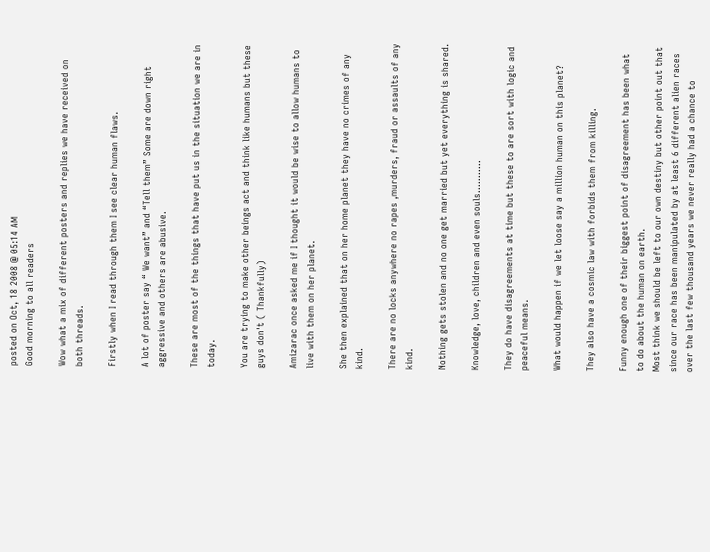posted on Oct, 18 2008 @ 05:14 AM
Good morning to all readers

Wow what a mix of different posters and replies we have received on both threads.

Firstly when I read through them I see clear human flaws.

A lot of poster say “ We want” and “Tell them” Some are down right aggressive and others are abusive.

These are most of the things that have put us in the situation we are in today.

You are trying to make other beings act and think like humans but these guys don't ( Thankfully)

Amizarac once asked me if I thought it would be wise to allow humans to live with them on her planet.

She then explained that on her home planet they have no crimes of any kind.

There are no locks anywhere no rapes ,murders, fraud or assaults of any kind.

Nothing gets stolen and no one get married but yet everything is shared.

Knowledge, love, children and even souls...........

They do have disagreements at time but these to are sort with logic and peaceful means.

What would happen if we let loose say a million human on this planet?

They also have a cosmic law with forbids them from killing.

Funny enough one of their biggest point of disagreement has been what to do about the human on earth.
Most think we should be left to our own destiny but other point out that since our race has been manipulated by at least 6 different alien races over the last few thousand years we never really had a chance to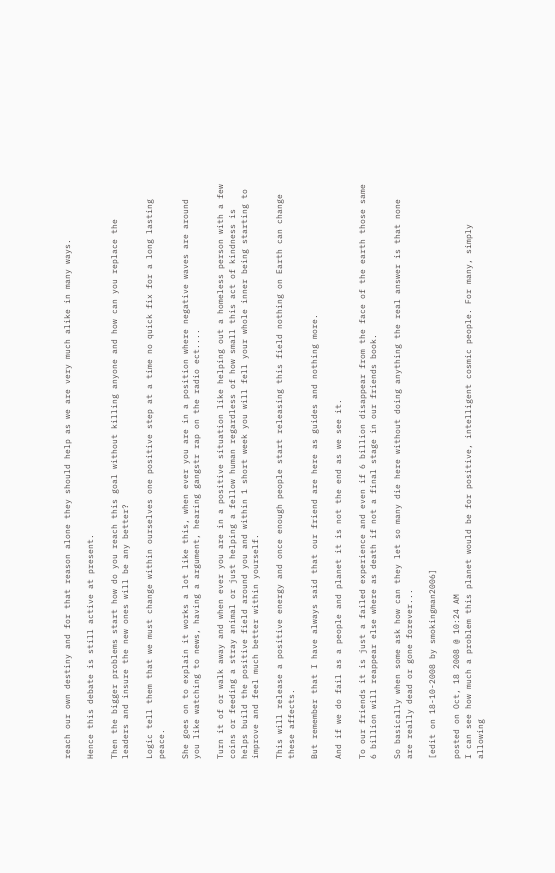reach our own destiny and for that reason alone they should help as we are very much alike in many ways.

Hence this debate is still active at present.

Then the bigger problems start how do you reach this goal without killing anyone and how can you replace the leaders and insure the new ones will be any better?

Logic tell them that we must change within ourselves one positive step at a time no quick fix for a long lasting peace.

She goes on to explain it works a lot like this, when ever you are in a position where negative waves are around you like watching to news, having a argument, hearing gangstr rap on the radio ect....

Turn it of or walk away and when ever you are in a positive situation like helping out a homeless person with a few coins or feeding a stray animal or just helping a fellow human regardless of how small this act of kindness is helps build the positive field around you and within 1 short week you will fell your whole inner being starting to improve and feel much better within yourself.

This will release a positive energy and once enough people start releasing this field nothing on Earth can change these affects.

But remember that I have always said that our friend are here as guides and nothing more.

And if we do fail as a people and planet it is not the end as we see it.

To our friends it is just a failed experience and even if 6 billion disappear from the face of the earth those same 6 billion will reappear else where as death if not a final stage in our friends book.

So basically when some ask how can they let so many die here without doing anything the real answer is that none are really dead or gone forever...

[edit on 18-10-2008 by smokingman2006]

posted on Oct, 18 2008 @ 10:24 AM
I can see how much a problem this planet would be for positive, intelligent cosmic people. For many, simply allowing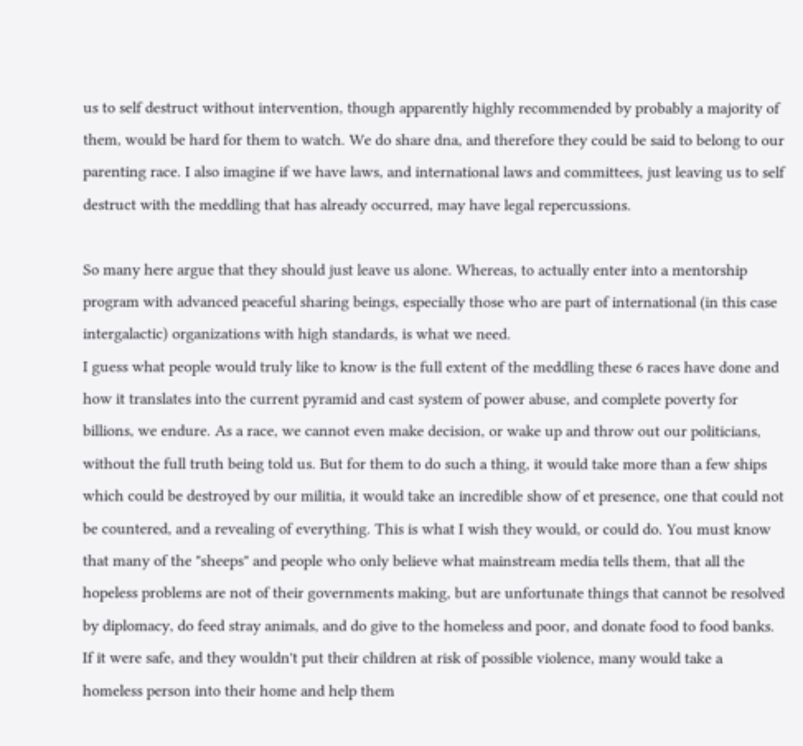us to self destruct without intervention, though apparently highly recommended by probably a majority of them, would be hard for them to watch. We do share dna, and therefore they could be said to belong to our parenting race. I also imagine if we have laws, and international laws and committees, just leaving us to self destruct with the meddling that has already occurred, may have legal repercussions.

So many here argue that they should just leave us alone. Whereas, to actually enter into a mentorship program with advanced peaceful sharing beings, especially those who are part of international (in this case intergalactic) organizations with high standards, is what we need.
I guess what people would truly like to know is the full extent of the meddling these 6 races have done and how it translates into the current pyramid and cast system of power abuse, and complete poverty for billions, we endure. As a race, we cannot even make decision, or wake up and throw out our politicians, without the full truth being told us. But for them to do such a thing, it would take more than a few ships which could be destroyed by our militia, it would take an incredible show of et presence, one that could not be countered, and a revealing of everything. This is what I wish they would, or could do. You must know that many of the "sheeps" and people who only believe what mainstream media tells them, that all the hopeless problems are not of their governments making, but are unfortunate things that cannot be resolved by diplomacy, do feed stray animals, and do give to the homeless and poor, and donate food to food banks. If it were safe, and they wouldn't put their children at risk of possible violence, many would take a homeless person into their home and help them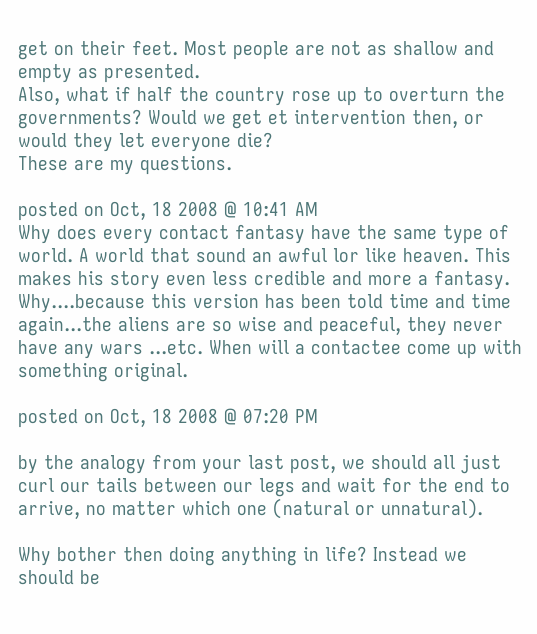get on their feet. Most people are not as shallow and empty as presented.
Also, what if half the country rose up to overturn the governments? Would we get et intervention then, or would they let everyone die?
These are my questions.

posted on Oct, 18 2008 @ 10:41 AM
Why does every contact fantasy have the same type of world. A world that sound an awful lor like heaven. This makes his story even less credible and more a fantasy. Why....because this version has been told time and time again...the aliens are so wise and peaceful, they never have any wars ...etc. When will a contactee come up with something original.

posted on Oct, 18 2008 @ 07:20 PM

by the analogy from your last post, we should all just curl our tails between our legs and wait for the end to arrive, no matter which one (natural or unnatural).

Why bother then doing anything in life? Instead we should be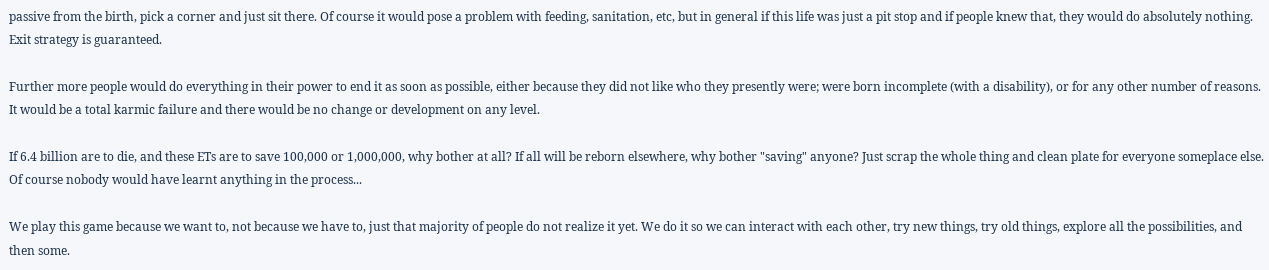passive from the birth, pick a corner and just sit there. Of course it would pose a problem with feeding, sanitation, etc, but in general if this life was just a pit stop and if people knew that, they would do absolutely nothing. Exit strategy is guaranteed.

Further more people would do everything in their power to end it as soon as possible, either because they did not like who they presently were; were born incomplete (with a disability), or for any other number of reasons. It would be a total karmic failure and there would be no change or development on any level.

If 6.4 billion are to die, and these ETs are to save 100,000 or 1,000,000, why bother at all? If all will be reborn elsewhere, why bother "saving" anyone? Just scrap the whole thing and clean plate for everyone someplace else. Of course nobody would have learnt anything in the process...

We play this game because we want to, not because we have to, just that majority of people do not realize it yet. We do it so we can interact with each other, try new things, try old things, explore all the possibilities, and then some.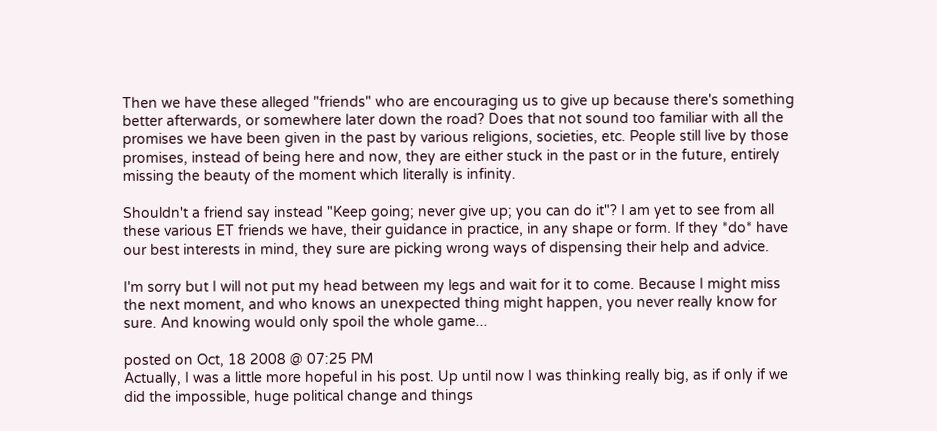Then we have these alleged "friends" who are encouraging us to give up because there's something better afterwards, or somewhere later down the road? Does that not sound too familiar with all the promises we have been given in the past by various religions, societies, etc. People still live by those promises, instead of being here and now, they are either stuck in the past or in the future, entirely missing the beauty of the moment which literally is infinity.

Shouldn't a friend say instead "Keep going; never give up; you can do it"? I am yet to see from all these various ET friends we have, their guidance in practice, in any shape or form. If they *do* have our best interests in mind, they sure are picking wrong ways of dispensing their help and advice.

I'm sorry but I will not put my head between my legs and wait for it to come. Because I might miss the next moment, and who knows an unexpected thing might happen, you never really know for sure. And knowing would only spoil the whole game...

posted on Oct, 18 2008 @ 07:25 PM
Actually, I was a little more hopeful in his post. Up until now I was thinking really big, as if only if we did the impossible, huge political change and things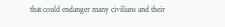that could endanger many civilians and their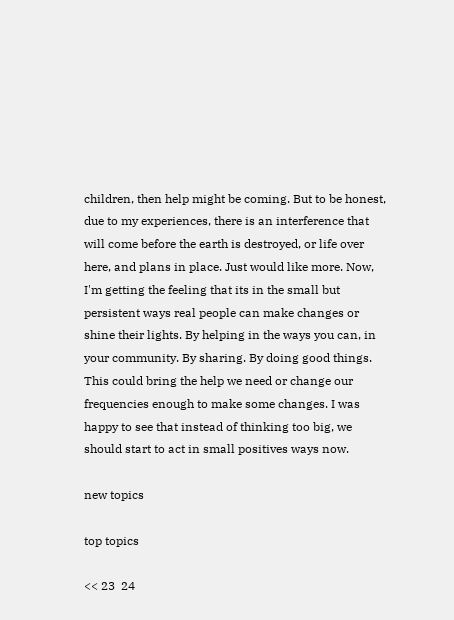children, then help might be coming. But to be honest, due to my experiences, there is an interference that will come before the earth is destroyed, or life over here, and plans in place. Just would like more. Now, I'm getting the feeling that its in the small but persistent ways real people can make changes or shine their lights. By helping in the ways you can, in your community. By sharing. By doing good things. This could bring the help we need or change our frequencies enough to make some changes. I was happy to see that instead of thinking too big, we should start to act in small positives ways now.

new topics

top topics

<< 23  24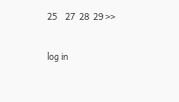25    27  28  29 >>

log in